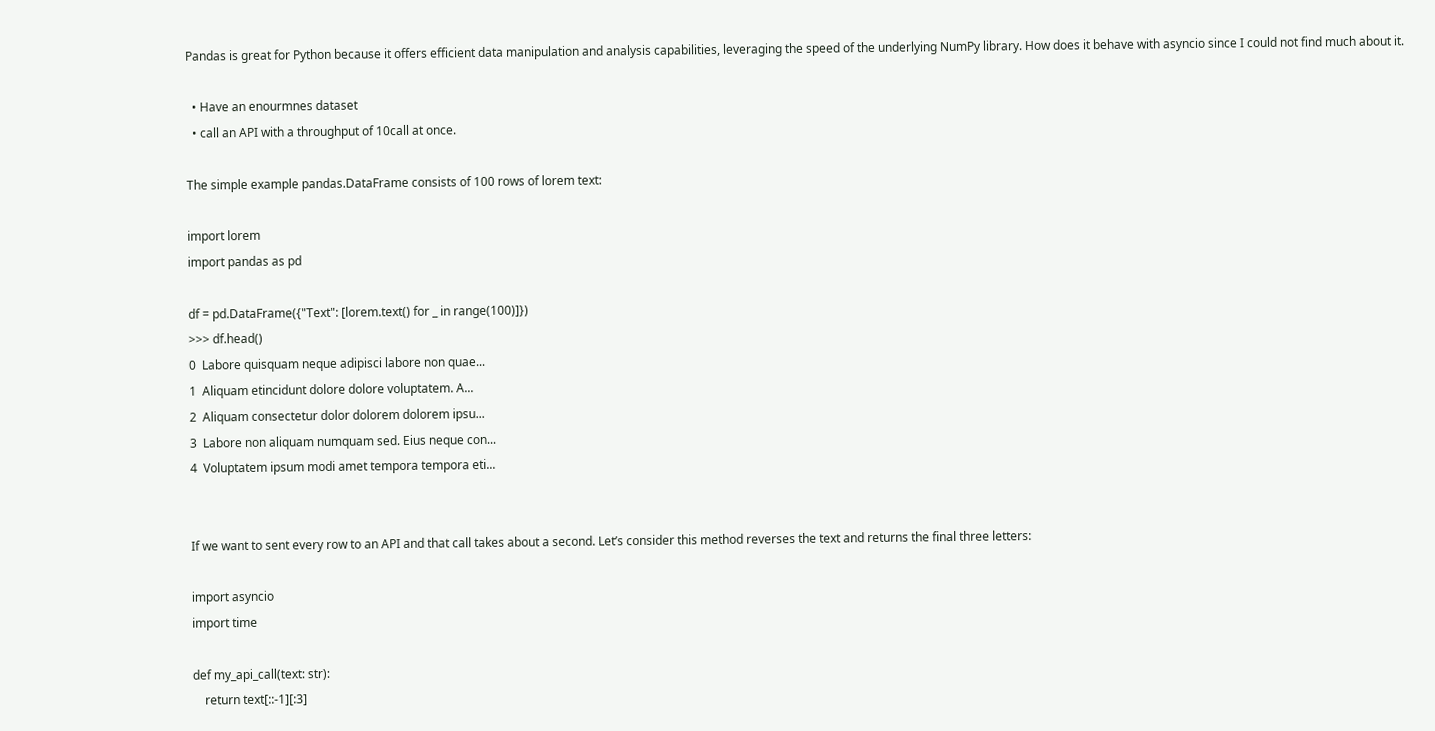Pandas is great for Python because it offers efficient data manipulation and analysis capabilities, leveraging the speed of the underlying NumPy library. How does it behave with asyncio since I could not find much about it.

  • Have an enourmnes dataset
  • call an API with a throughput of 10call at once.

The simple example pandas.DataFrame consists of 100 rows of lorem text:

import lorem
import pandas as pd

df = pd.DataFrame({"Text": [lorem.text() for _ in range(100)]})
>>> df.head()
0  Labore quisquam neque adipisci labore non quae...
1  Aliquam etincidunt dolore dolore voluptatem. A...
2  Aliquam consectetur dolor dolorem dolorem ipsu...
3  Labore non aliquam numquam sed. Eius neque con...
4  Voluptatem ipsum modi amet tempora tempora eti...


If we want to sent every row to an API and that call takes about a second. Let’s consider this method reverses the text and returns the final three letters:

import asyncio
import time

def my_api_call(text: str):
    return text[::-1][:3]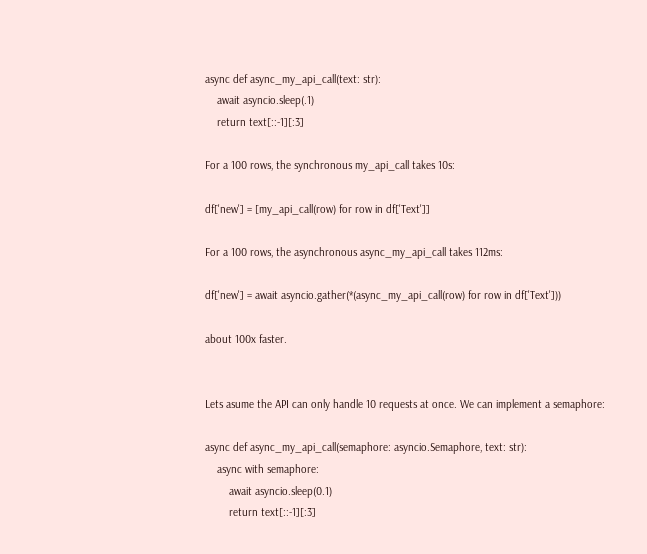async def async_my_api_call(text: str):
    await asyncio.sleep(.1)
    return text[::-1][:3]

For a 100 rows, the synchronous my_api_call takes 10s:

df['new'] = [my_api_call(row) for row in df['Text']]

For a 100 rows, the asynchronous async_my_api_call takes 112ms:

df['new'] = await asyncio.gather(*(async_my_api_call(row) for row in df['Text']))

about 100x faster.


Lets asume the API can only handle 10 requests at once. We can implement a semaphore:

async def async_my_api_call(semaphore: asyncio.Semaphore, text: str):
    async with semaphore:
        await asyncio.sleep(0.1)
        return text[::-1][:3]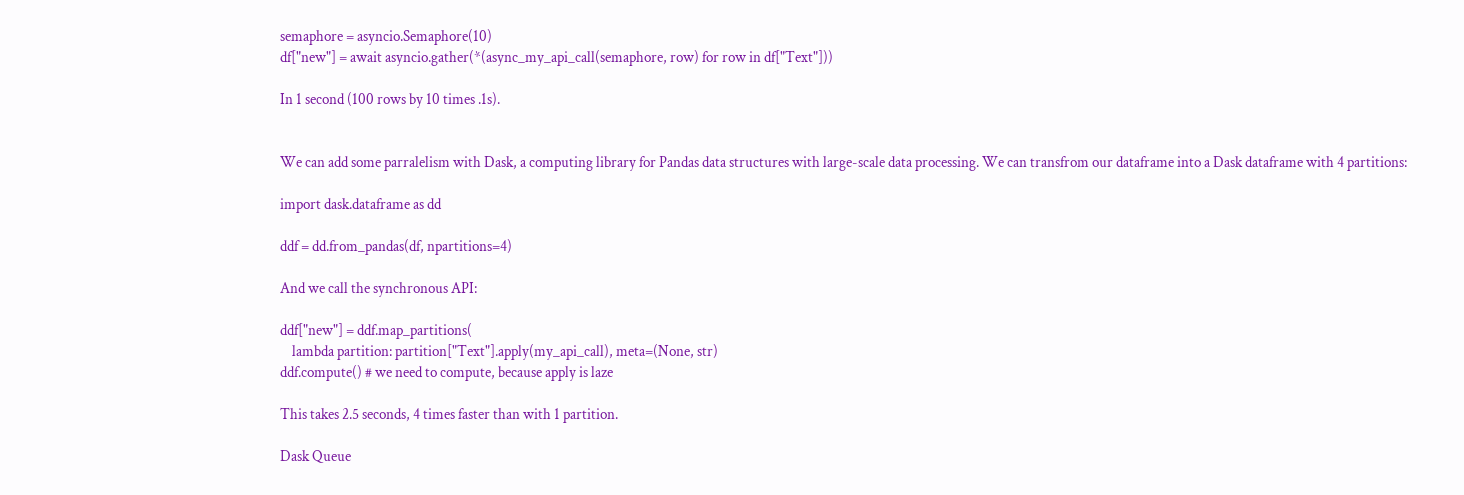semaphore = asyncio.Semaphore(10)
df["new"] = await asyncio.gather(*(async_my_api_call(semaphore, row) for row in df["Text"]))

In 1 second (100 rows by 10 times .1s).


We can add some parralelism with Dask, a computing library for Pandas data structures with large-scale data processing. We can transfrom our dataframe into a Dask dataframe with 4 partitions:

import dask.dataframe as dd

ddf = dd.from_pandas(df, npartitions=4)

And we call the synchronous API:

ddf["new"] = ddf.map_partitions(
    lambda partition: partition["Text"].apply(my_api_call), meta=(None, str)
ddf.compute() # we need to compute, because apply is laze

This takes 2.5 seconds, 4 times faster than with 1 partition.

Dask Queue